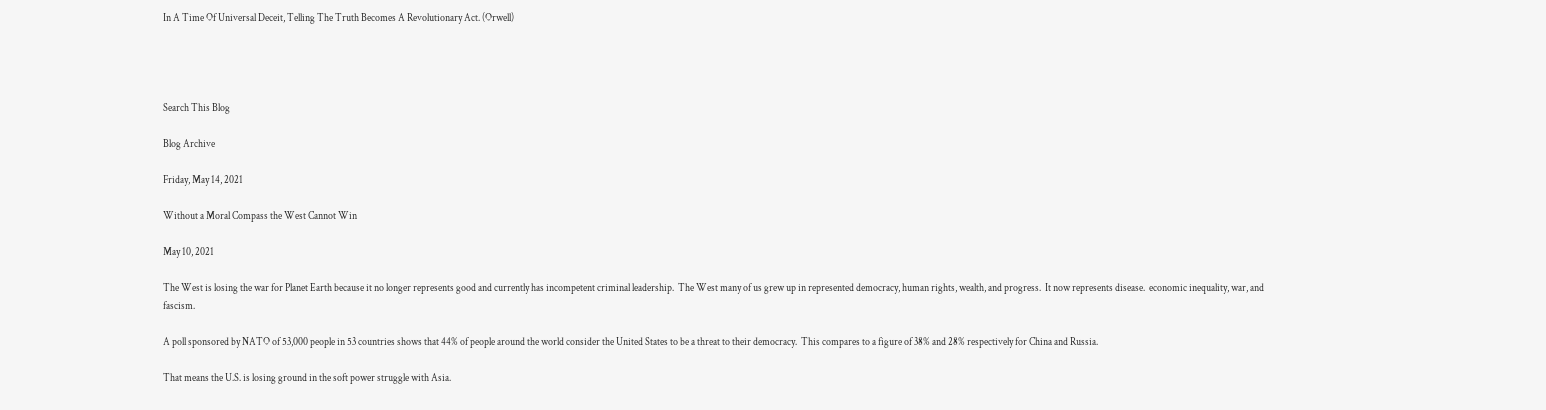In A Time Of Universal Deceit, Telling The Truth Becomes A Revolutionary Act. (Orwell)




Search This Blog

Blog Archive

Friday, May 14, 2021

Without a Moral Compass the West Cannot Win

May 10, 2021

The West is losing the war for Planet Earth because it no longer represents good and currently has incompetent criminal leadership.  The West many of us grew up in represented democracy, human rights, wealth, and progress.  It now represents disease.  economic inequality, war, and fascism.

A poll sponsored by NATO of 53,000 people in 53 countries shows that 44% of people around the world consider the United States to be a threat to their democracy.  This compares to a figure of 38% and 28% respectively for China and Russia.

That means the U.S. is losing ground in the soft power struggle with Asia.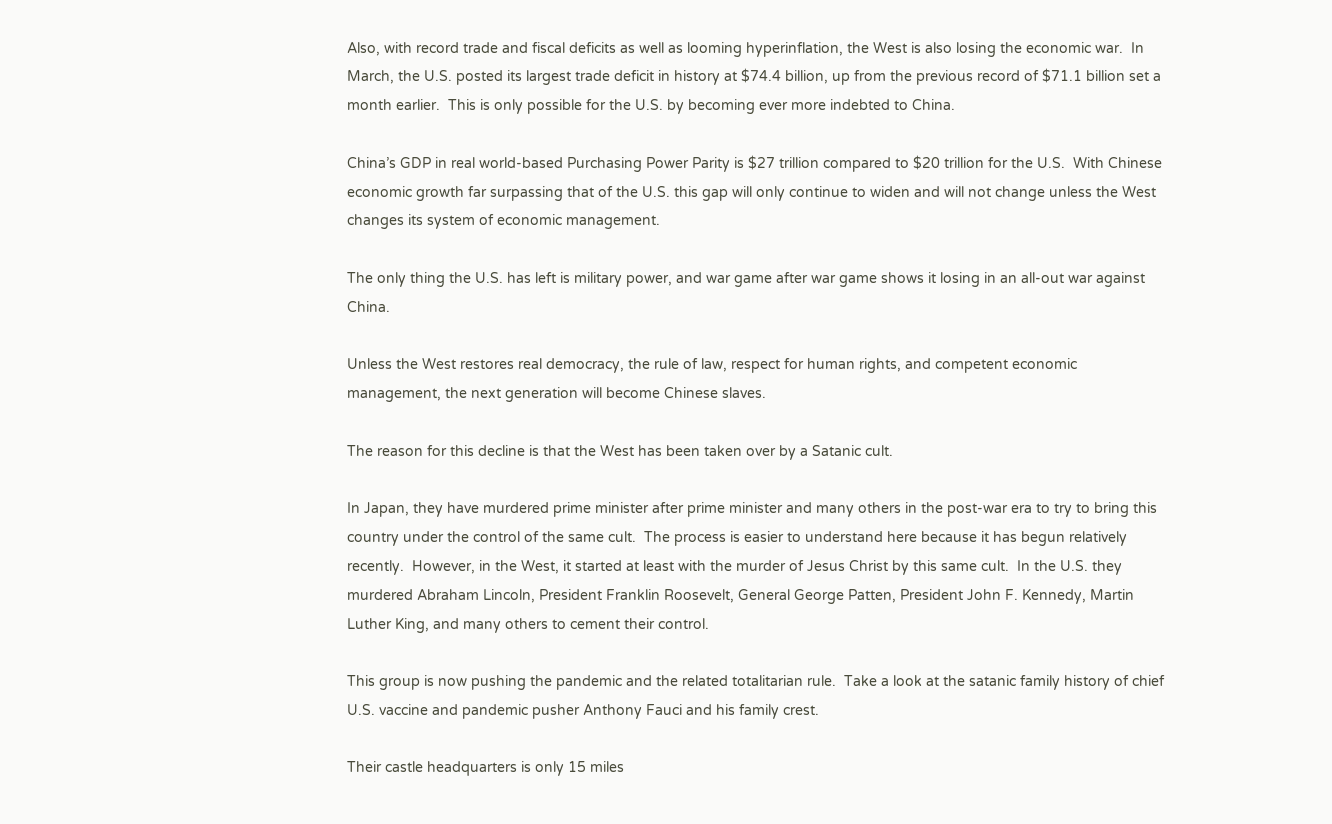Also, with record trade and fiscal deficits as well as looming hyperinflation, the West is also losing the economic war.  In March, the U.S. posted its largest trade deficit in history at $74.4 billion, up from the previous record of $71.1 billion set a month earlier.  This is only possible for the U.S. by becoming ever more indebted to China.

China’s GDP in real world-based Purchasing Power Parity is $27 trillion compared to $20 trillion for the U.S.  With Chinese economic growth far surpassing that of the U.S. this gap will only continue to widen and will not change unless the West changes its system of economic management.

The only thing the U.S. has left is military power, and war game after war game shows it losing in an all-out war against China.

Unless the West restores real democracy, the rule of law, respect for human rights, and competent economic management, the next generation will become Chinese slaves.

The reason for this decline is that the West has been taken over by a Satanic cult.

In Japan, they have murdered prime minister after prime minister and many others in the post-war era to try to bring this country under the control of the same cult.  The process is easier to understand here because it has begun relatively recently.  However, in the West, it started at least with the murder of Jesus Christ by this same cult.  In the U.S. they murdered Abraham Lincoln, President Franklin Roosevelt, General George Patten, President John F. Kennedy, Martin Luther King, and many others to cement their control.

This group is now pushing the pandemic and the related totalitarian rule.  Take a look at the satanic family history of chief U.S. vaccine and pandemic pusher Anthony Fauci and his family crest.

Their castle headquarters is only 15 miles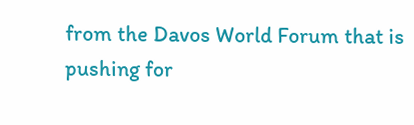from the Davos World Forum that is pushing for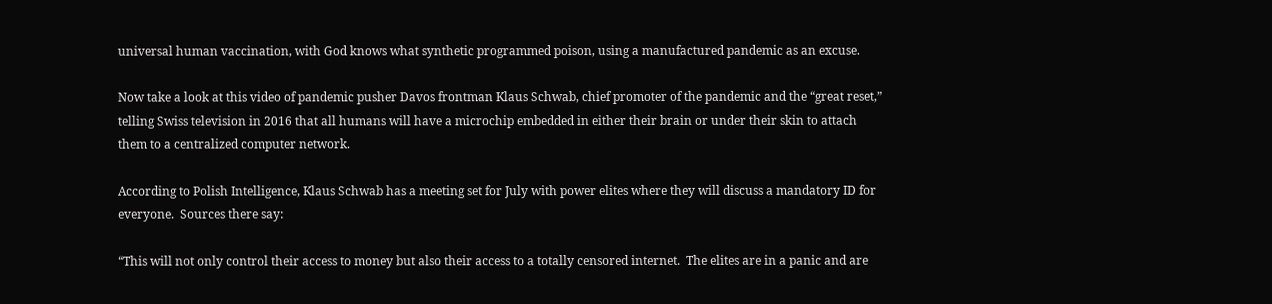universal human vaccination, with God knows what synthetic programmed poison, using a manufactured pandemic as an excuse.

Now take a look at this video of pandemic pusher Davos frontman Klaus Schwab, chief promoter of the pandemic and the “great reset,” telling Swiss television in 2016 that all humans will have a microchip embedded in either their brain or under their skin to attach them to a centralized computer network.

According to Polish Intelligence, Klaus Schwab has a meeting set for July with power elites where they will discuss a mandatory ID for everyone.  Sources there say:

“This will not only control their access to money but also their access to a totally censored internet.  The elites are in a panic and are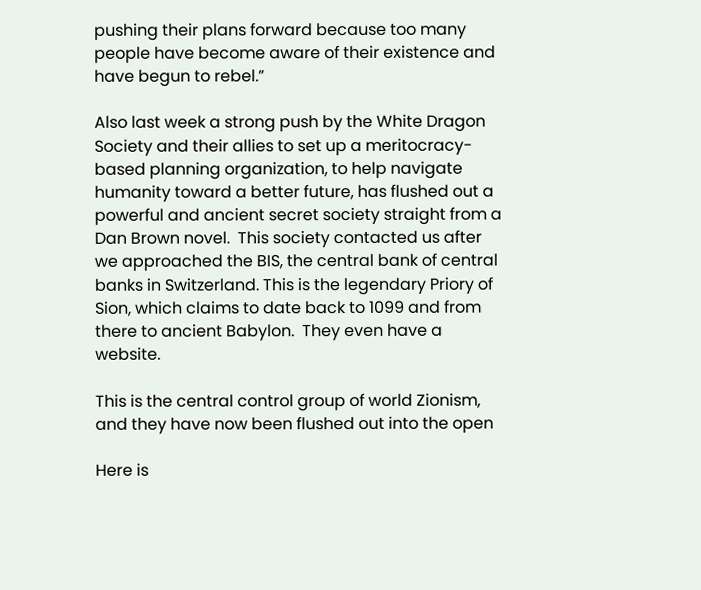pushing their plans forward because too many people have become aware of their existence and have begun to rebel.”

Also last week a strong push by the White Dragon Society and their allies to set up a meritocracy-based planning organization, to help navigate humanity toward a better future, has flushed out a powerful and ancient secret society straight from a Dan Brown novel.  This society contacted us after we approached the BIS, the central bank of central banks in Switzerland. This is the legendary Priory of Sion, which claims to date back to 1099 and from there to ancient Babylon.  They even have a website.

This is the central control group of world Zionism, and they have now been flushed out into the open

Here is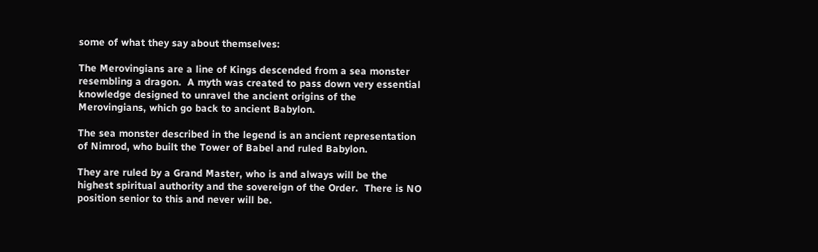some of what they say about themselves:

The Merovingians are a line of Kings descended from a sea monster resembling a dragon.  A myth was created to pass down very essential knowledge designed to unravel the ancient origins of the Merovingians, which go back to ancient Babylon.

The sea monster described in the legend is an ancient representation of Nimrod, who built the Tower of Babel and ruled Babylon.

They are ruled by a Grand Master, who is and always will be the highest spiritual authority and the sovereign of the Order.  There is NO position senior to this and never will be.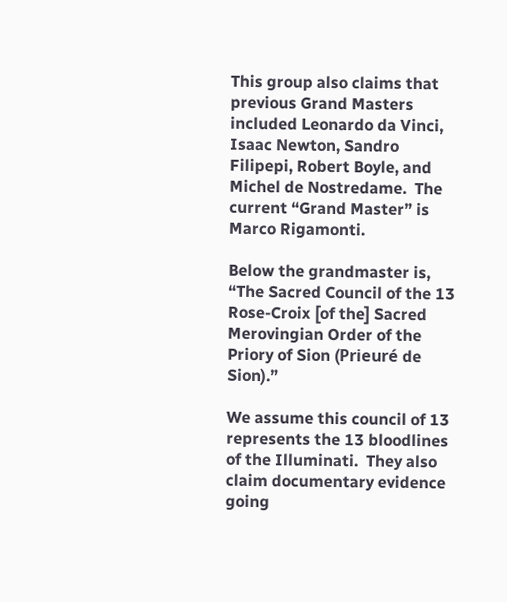This group also claims that previous Grand Masters included Leonardo da Vinci, Isaac Newton, Sandro Filipepi, Robert Boyle, and Michel de Nostredame.  The current “Grand Master” is Marco Rigamonti.

Below the grandmaster is, “The Sacred Council of the 13 Rose-Croix [of the] Sacred Merovingian Order of the Priory of Sion (Prieuré de Sion).”

We assume this council of 13 represents the 13 bloodlines of the Illuminati.  They also claim documentary evidence going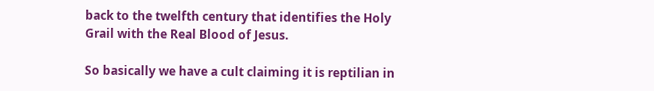back to the twelfth century that identifies the Holy Grail with the Real Blood of Jesus.

So basically we have a cult claiming it is reptilian in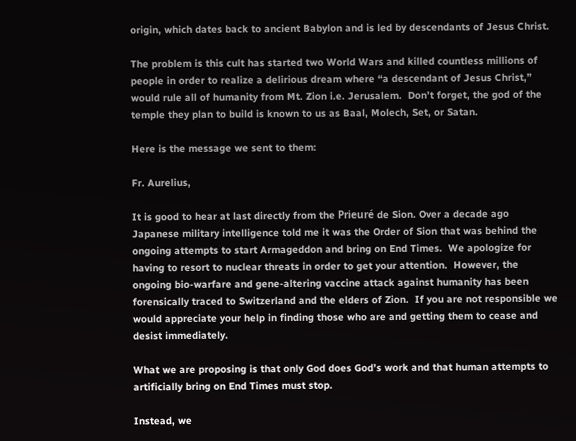origin, which dates back to ancient Babylon and is led by descendants of Jesus Christ.

The problem is this cult has started two World Wars and killed countless millions of people in order to realize a delirious dream where “a descendant of Jesus Christ,” would rule all of humanity from Mt. Zion i.e. Jerusalem.  Don’t forget, the god of the temple they plan to build is known to us as Baal, Molech, Set, or Satan.

Here is the message we sent to them:

Fr. Aurelius,

It is good to hear at last directly from the Prieuré de Sion. Over a decade ago Japanese military intelligence told me it was the Order of Sion that was behind the ongoing attempts to start Armageddon and bring on End Times.  We apologize for having to resort to nuclear threats in order to get your attention.  However, the ongoing bio-warfare and gene-altering vaccine attack against humanity has been forensically traced to Switzerland and the elders of Zion.  If you are not responsible we would appreciate your help in finding those who are and getting them to cease and desist immediately.

What we are proposing is that only God does God’s work and that human attempts to artificially bring on End Times must stop.

Instead, we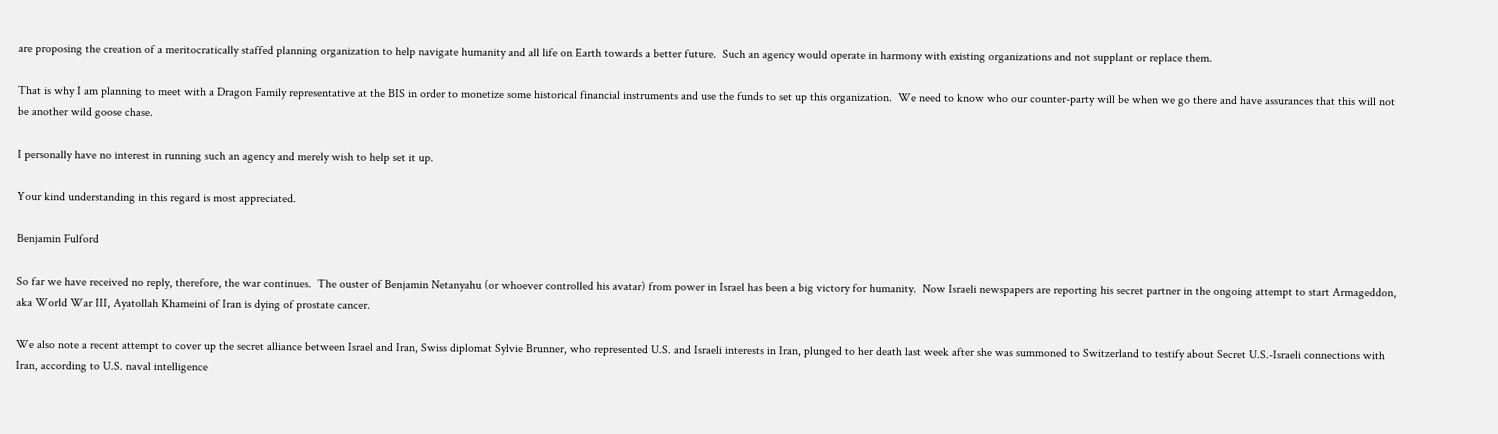are proposing the creation of a meritocratically staffed planning organization to help navigate humanity and all life on Earth towards a better future.  Such an agency would operate in harmony with existing organizations and not supplant or replace them.

That is why I am planning to meet with a Dragon Family representative at the BIS in order to monetize some historical financial instruments and use the funds to set up this organization.  We need to know who our counter-party will be when we go there and have assurances that this will not be another wild goose chase.

I personally have no interest in running such an agency and merely wish to help set it up.

Your kind understanding in this regard is most appreciated.

Benjamin Fulford

So far we have received no reply, therefore, the war continues.  The ouster of Benjamin Netanyahu (or whoever controlled his avatar) from power in Israel has been a big victory for humanity.  Now Israeli newspapers are reporting his secret partner in the ongoing attempt to start Armageddon, aka World War III, Ayatollah Khameini of Iran is dying of prostate cancer.

We also note a recent attempt to cover up the secret alliance between Israel and Iran, Swiss diplomat Sylvie Brunner, who represented U.S. and Israeli interests in Iran, plunged to her death last week after she was summoned to Switzerland to testify about Secret U.S.-Israeli connections with Iran, according to U.S. naval intelligence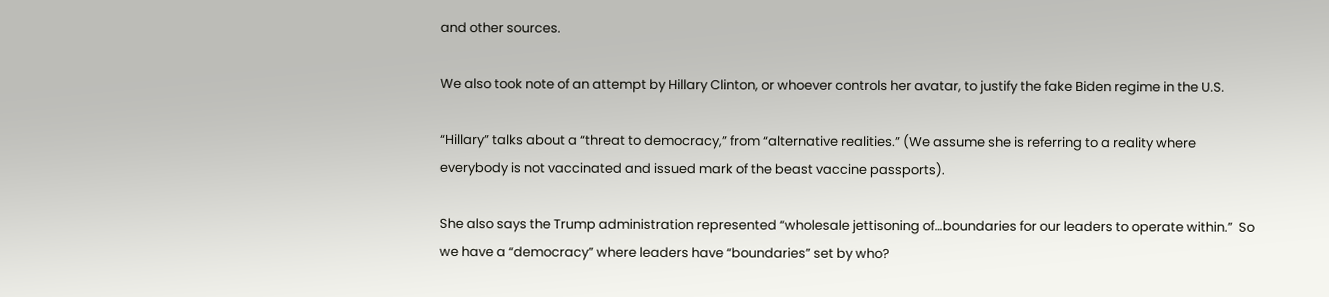and other sources.

We also took note of an attempt by Hillary Clinton, or whoever controls her avatar, to justify the fake Biden regime in the U.S.

“Hillary” talks about a “threat to democracy,” from “alternative realities.” (We assume she is referring to a reality where everybody is not vaccinated and issued mark of the beast vaccine passports).

She also says the Trump administration represented “wholesale jettisoning of…boundaries for our leaders to operate within.”  So we have a “democracy” where leaders have “boundaries” set by who?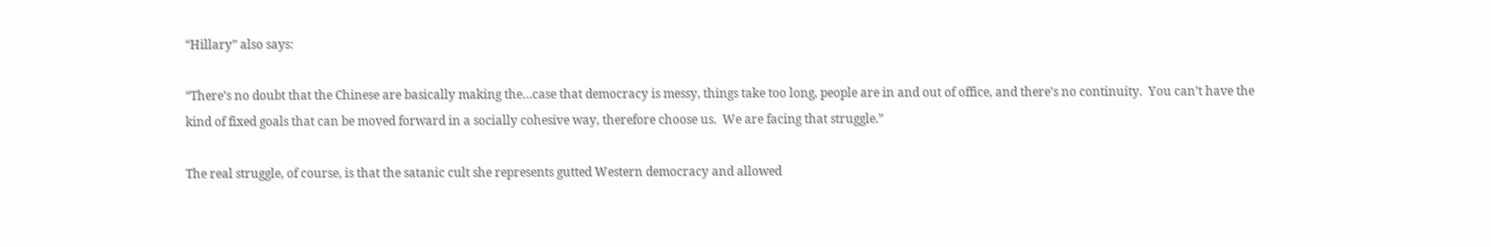“Hillary” also says:

“There’s no doubt that the Chinese are basically making the…case that democracy is messy, things take too long, people are in and out of office, and there’s no continuity.  You can’t have the kind of fixed goals that can be moved forward in a socially cohesive way, therefore choose us.  We are facing that struggle.”

The real struggle, of course, is that the satanic cult she represents gutted Western democracy and allowed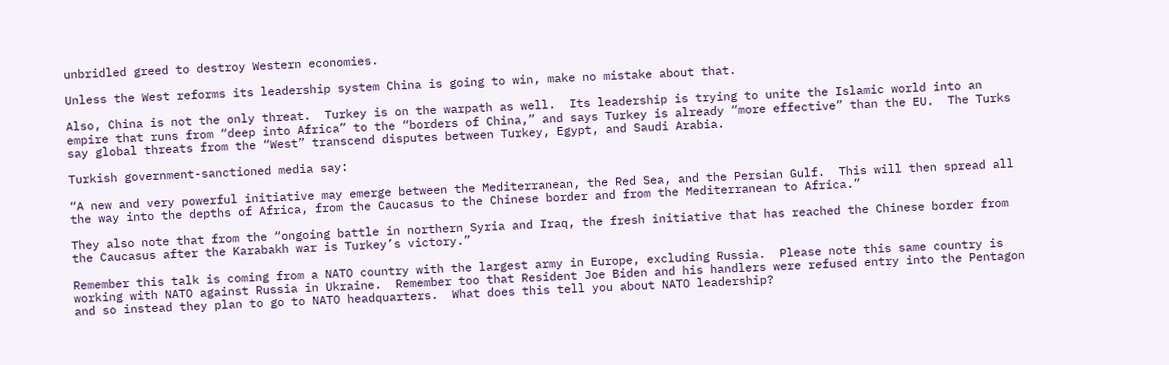unbridled greed to destroy Western economies.

Unless the West reforms its leadership system China is going to win, make no mistake about that.

Also, China is not the only threat.  Turkey is on the warpath as well.  Its leadership is trying to unite the Islamic world into an empire that runs from “deep into Africa” to the “borders of China,” and says Turkey is already “more effective” than the EU.  The Turks say global threats from the “West” transcend disputes between Turkey, Egypt, and Saudi Arabia.

Turkish government-sanctioned media say:

“A new and very powerful initiative may emerge between the Mediterranean, the Red Sea, and the Persian Gulf.  This will then spread all the way into the depths of Africa, from the Caucasus to the Chinese border and from the Mediterranean to Africa.”

They also note that from the “ongoing battle in northern Syria and Iraq, the fresh initiative that has reached the Chinese border from the Caucasus after the Karabakh war is Turkey’s victory.”

Remember this talk is coming from a NATO country with the largest army in Europe, excluding Russia.  Please note this same country is working with NATO against Russia in Ukraine.  Remember too that Resident Joe Biden and his handlers were refused entry into the Pentagon and so instead they plan to go to NATO headquarters.  What does this tell you about NATO leadership?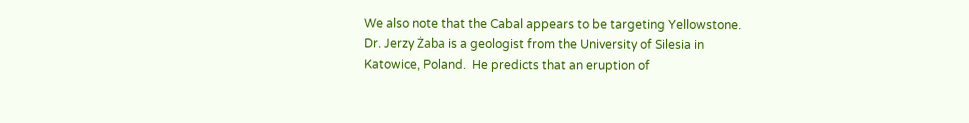We also note that the Cabal appears to be targeting Yellowstone.  Dr. Jerzy Żaba is a geologist from the University of Silesia in Katowice, Poland.  He predicts that an eruption of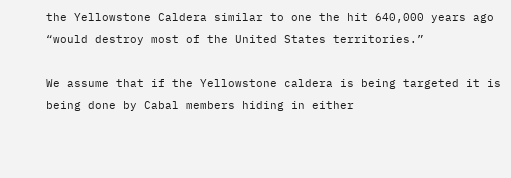the Yellowstone Caldera similar to one the hit 640,000 years ago “would destroy most of the United States territories.”

We assume that if the Yellowstone caldera is being targeted it is being done by Cabal members hiding in either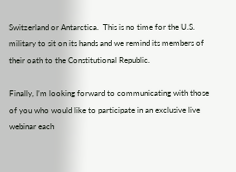Switzerland or Antarctica.  This is no time for the U.S. military to sit on its hands and we remind its members of their oath to the Constitutional Republic.

Finally, I’m looking forward to communicating with those of you who would like to participate in an exclusive live webinar each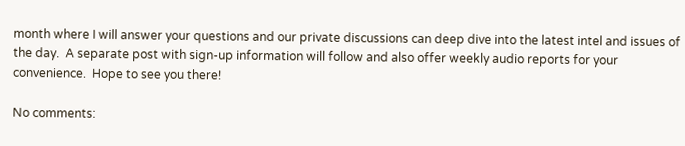month where I will answer your questions and our private discussions can deep dive into the latest intel and issues of the day.  A separate post with sign-up information will follow and also offer weekly audio reports for your convenience.  Hope to see you there!

No comments: